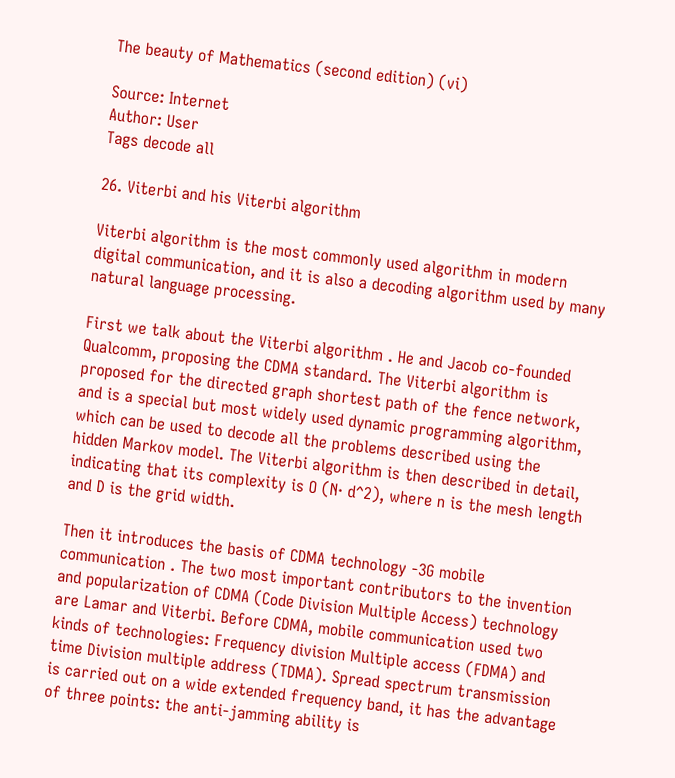The beauty of Mathematics (second edition) (vi)

Source: Internet
Author: User
Tags decode all

26. Viterbi and his Viterbi algorithm

Viterbi algorithm is the most commonly used algorithm in modern digital communication, and it is also a decoding algorithm used by many natural language processing.

First we talk about the Viterbi algorithm . He and Jacob co-founded Qualcomm, proposing the CDMA standard. The Viterbi algorithm is proposed for the directed graph shortest path of the fence network, and is a special but most widely used dynamic programming algorithm, which can be used to decode all the problems described using the hidden Markov model. The Viterbi algorithm is then described in detail, indicating that its complexity is O (N· d^2), where n is the mesh length and D is the grid width.

Then it introduces the basis of CDMA technology -3G mobile communication . The two most important contributors to the invention and popularization of CDMA (Code Division Multiple Access) technology are Lamar and Viterbi. Before CDMA, mobile communication used two kinds of technologies: Frequency division Multiple access (FDMA) and time Division multiple address (TDMA). Spread spectrum transmission is carried out on a wide extended frequency band, it has the advantage of three points: the anti-jamming ability is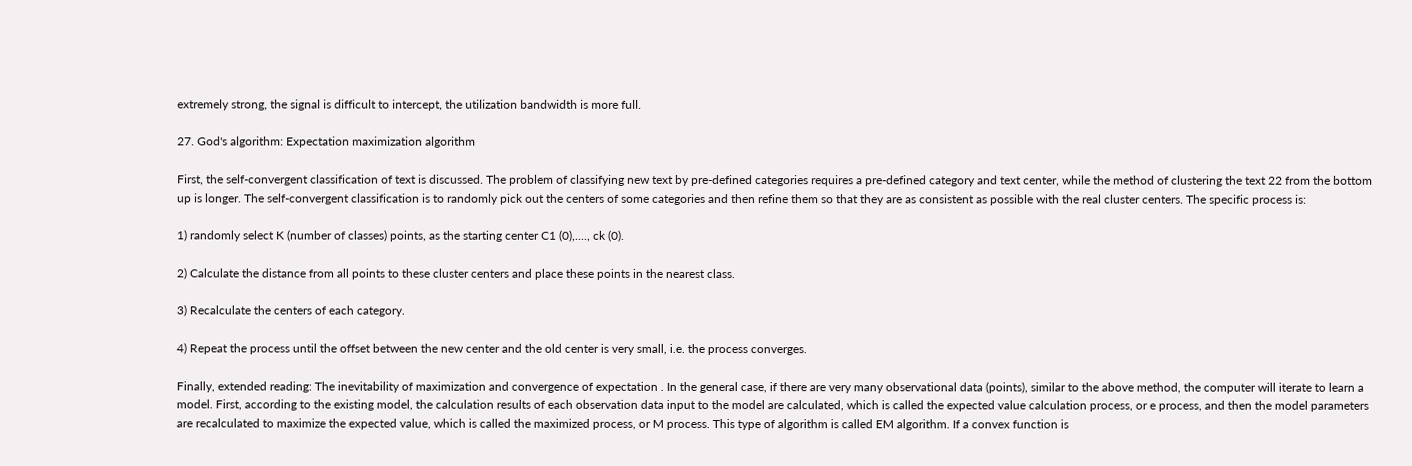extremely strong, the signal is difficult to intercept, the utilization bandwidth is more full.

27. God's algorithm: Expectation maximization algorithm

First, the self-convergent classification of text is discussed. The problem of classifying new text by pre-defined categories requires a pre-defined category and text center, while the method of clustering the text 22 from the bottom up is longer. The self-convergent classification is to randomly pick out the centers of some categories and then refine them so that they are as consistent as possible with the real cluster centers. The specific process is:

1) randomly select K (number of classes) points, as the starting center C1 (0),...., ck (0).

2) Calculate the distance from all points to these cluster centers and place these points in the nearest class.

3) Recalculate the centers of each category.

4) Repeat the process until the offset between the new center and the old center is very small, i.e. the process converges.

Finally, extended reading: The inevitability of maximization and convergence of expectation . In the general case, if there are very many observational data (points), similar to the above method, the computer will iterate to learn a model. First, according to the existing model, the calculation results of each observation data input to the model are calculated, which is called the expected value calculation process, or e process, and then the model parameters are recalculated to maximize the expected value, which is called the maximized process, or M process. This type of algorithm is called EM algorithm. If a convex function is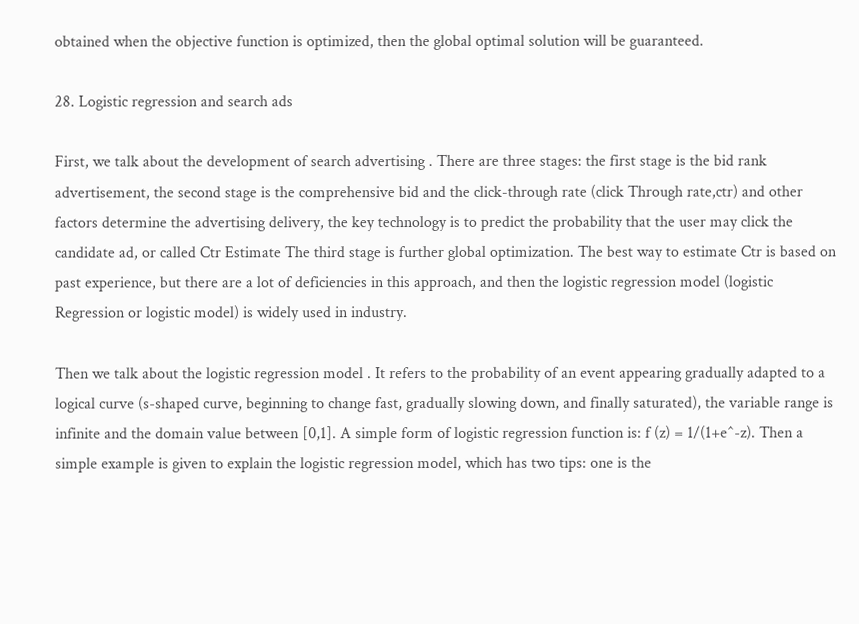obtained when the objective function is optimized, then the global optimal solution will be guaranteed.

28. Logistic regression and search ads

First, we talk about the development of search advertising . There are three stages: the first stage is the bid rank advertisement, the second stage is the comprehensive bid and the click-through rate (click Through rate,ctr) and other factors determine the advertising delivery, the key technology is to predict the probability that the user may click the candidate ad, or called Ctr Estimate The third stage is further global optimization. The best way to estimate Ctr is based on past experience, but there are a lot of deficiencies in this approach, and then the logistic regression model (logistic Regression or logistic model) is widely used in industry.

Then we talk about the logistic regression model . It refers to the probability of an event appearing gradually adapted to a logical curve (s-shaped curve, beginning to change fast, gradually slowing down, and finally saturated), the variable range is infinite and the domain value between [0,1]. A simple form of logistic regression function is: f (z) = 1/(1+e^-z). Then a simple example is given to explain the logistic regression model, which has two tips: one is the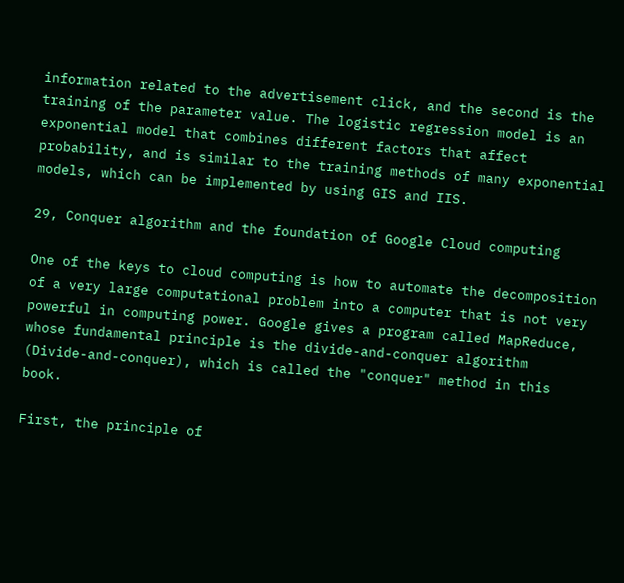information related to the advertisement click, and the second is the training of the parameter value. The logistic regression model is an exponential model that combines different factors that affect probability, and is similar to the training methods of many exponential models, which can be implemented by using GIS and IIS.

29, Conquer algorithm and the foundation of Google Cloud computing

One of the keys to cloud computing is how to automate the decomposition of a very large computational problem into a computer that is not very powerful in computing power. Google gives a program called MapReduce, whose fundamental principle is the divide-and-conquer algorithm (Divide-and-conquer), which is called the "conquer" method in this book.

First, the principle of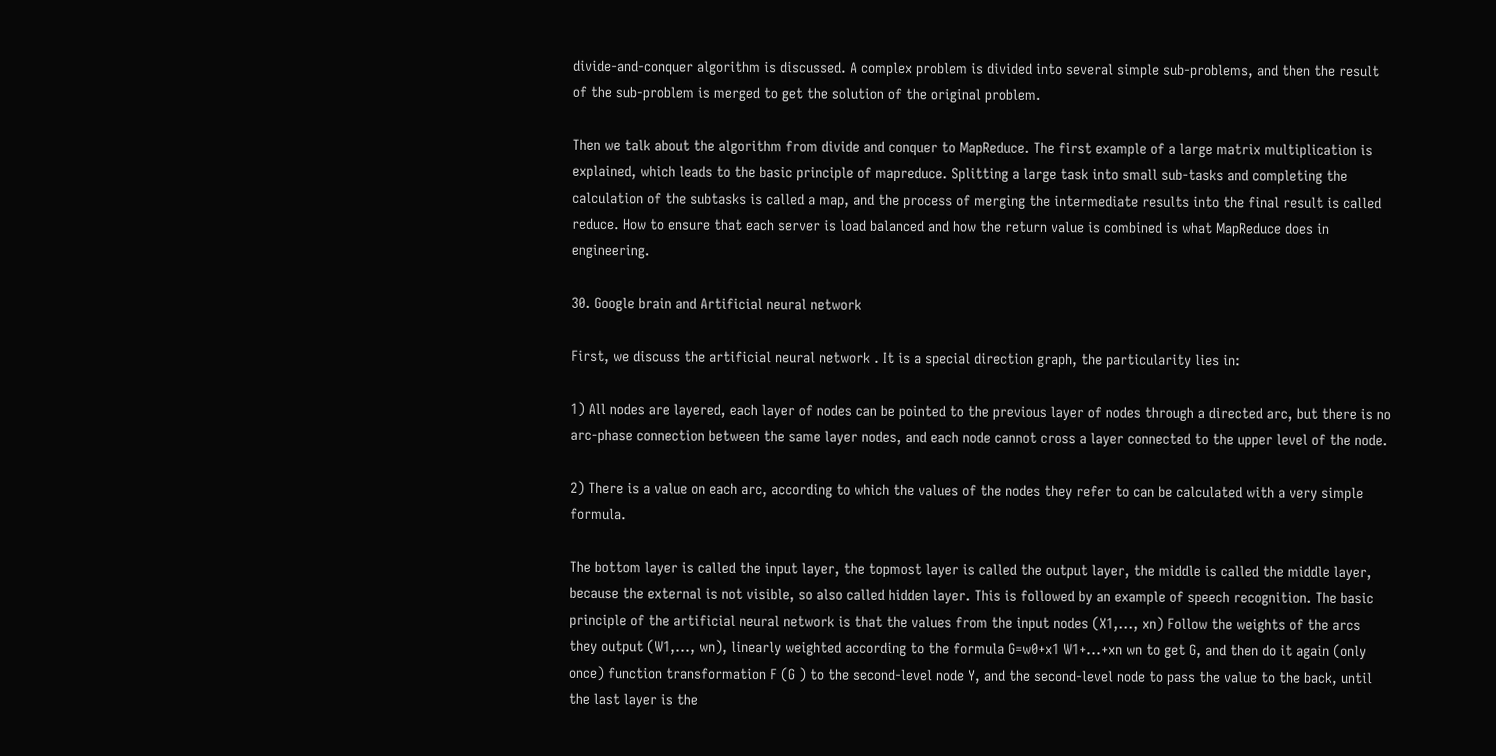divide-and-conquer algorithm is discussed. A complex problem is divided into several simple sub-problems, and then the result of the sub-problem is merged to get the solution of the original problem.

Then we talk about the algorithm from divide and conquer to MapReduce. The first example of a large matrix multiplication is explained, which leads to the basic principle of mapreduce. Splitting a large task into small sub-tasks and completing the calculation of the subtasks is called a map, and the process of merging the intermediate results into the final result is called reduce. How to ensure that each server is load balanced and how the return value is combined is what MapReduce does in engineering.

30. Google brain and Artificial neural network

First, we discuss the artificial neural network . It is a special direction graph, the particularity lies in:

1) All nodes are layered, each layer of nodes can be pointed to the previous layer of nodes through a directed arc, but there is no arc-phase connection between the same layer nodes, and each node cannot cross a layer connected to the upper level of the node.

2) There is a value on each arc, according to which the values of the nodes they refer to can be calculated with a very simple formula.

The bottom layer is called the input layer, the topmost layer is called the output layer, the middle is called the middle layer, because the external is not visible, so also called hidden layer. This is followed by an example of speech recognition. The basic principle of the artificial neural network is that the values from the input nodes (X1,..., xn) Follow the weights of the arcs they output (W1,..., wn), linearly weighted according to the formula G=w0+x1 W1+...+xn wn to get G, and then do it again (only once) function transformation F (G ) to the second-level node Y, and the second-level node to pass the value to the back, until the last layer is the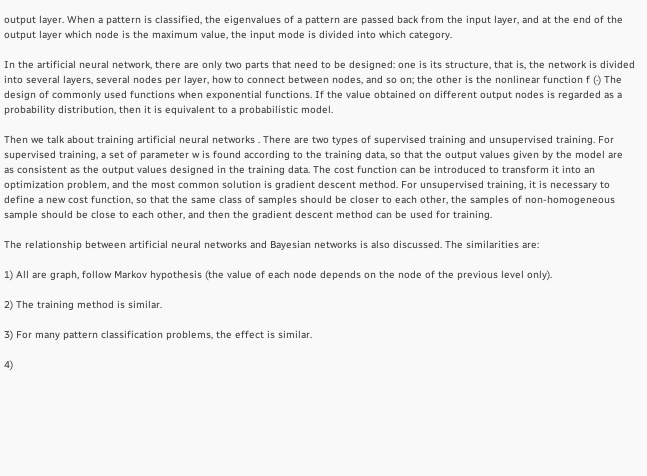output layer. When a pattern is classified, the eigenvalues of a pattern are passed back from the input layer, and at the end of the output layer which node is the maximum value, the input mode is divided into which category.

In the artificial neural network, there are only two parts that need to be designed: one is its structure, that is, the network is divided into several layers, several nodes per layer, how to connect between nodes, and so on; the other is the nonlinear function f (·) The design of commonly used functions when exponential functions. If the value obtained on different output nodes is regarded as a probability distribution, then it is equivalent to a probabilistic model.

Then we talk about training artificial neural networks . There are two types of supervised training and unsupervised training. For supervised training, a set of parameter w is found according to the training data, so that the output values given by the model are as consistent as the output values designed in the training data. The cost function can be introduced to transform it into an optimization problem, and the most common solution is gradient descent method. For unsupervised training, it is necessary to define a new cost function, so that the same class of samples should be closer to each other, the samples of non-homogeneous sample should be close to each other, and then the gradient descent method can be used for training.

The relationship between artificial neural networks and Bayesian networks is also discussed. The similarities are:

1) All are graph, follow Markov hypothesis (the value of each node depends on the node of the previous level only).

2) The training method is similar.

3) For many pattern classification problems, the effect is similar.

4)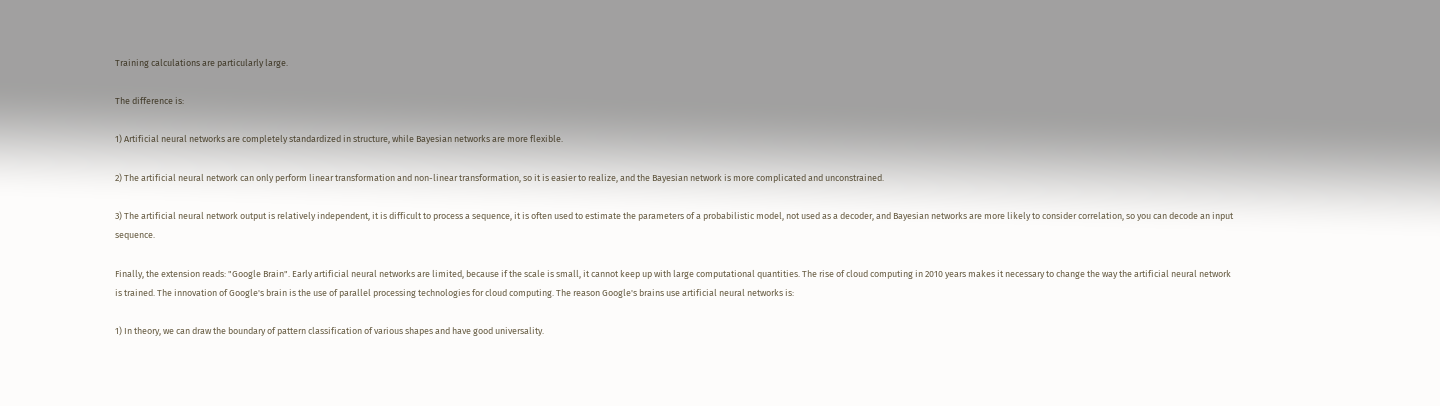Training calculations are particularly large.

The difference is:

1) Artificial neural networks are completely standardized in structure, while Bayesian networks are more flexible.

2) The artificial neural network can only perform linear transformation and non-linear transformation, so it is easier to realize, and the Bayesian network is more complicated and unconstrained.

3) The artificial neural network output is relatively independent, it is difficult to process a sequence, it is often used to estimate the parameters of a probabilistic model, not used as a decoder, and Bayesian networks are more likely to consider correlation, so you can decode an input sequence.

Finally, the extension reads: "Google Brain". Early artificial neural networks are limited, because if the scale is small, it cannot keep up with large computational quantities. The rise of cloud computing in 2010 years makes it necessary to change the way the artificial neural network is trained. The innovation of Google's brain is the use of parallel processing technologies for cloud computing. The reason Google's brains use artificial neural networks is:

1) In theory, we can draw the boundary of pattern classification of various shapes and have good universality.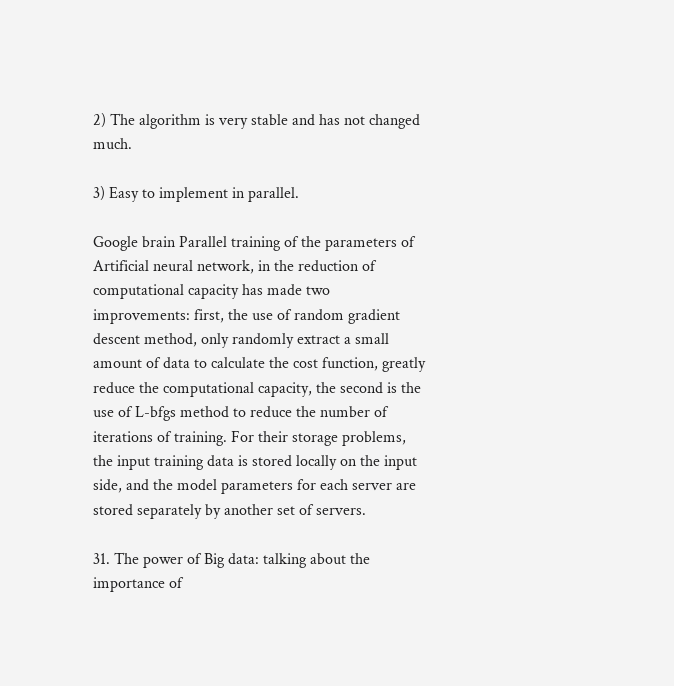2) The algorithm is very stable and has not changed much.

3) Easy to implement in parallel.

Google brain Parallel training of the parameters of Artificial neural network, in the reduction of computational capacity has made two improvements: first, the use of random gradient descent method, only randomly extract a small amount of data to calculate the cost function, greatly reduce the computational capacity, the second is the use of L-bfgs method to reduce the number of iterations of training. For their storage problems, the input training data is stored locally on the input side, and the model parameters for each server are stored separately by another set of servers.

31. The power of Big data: talking about the importance of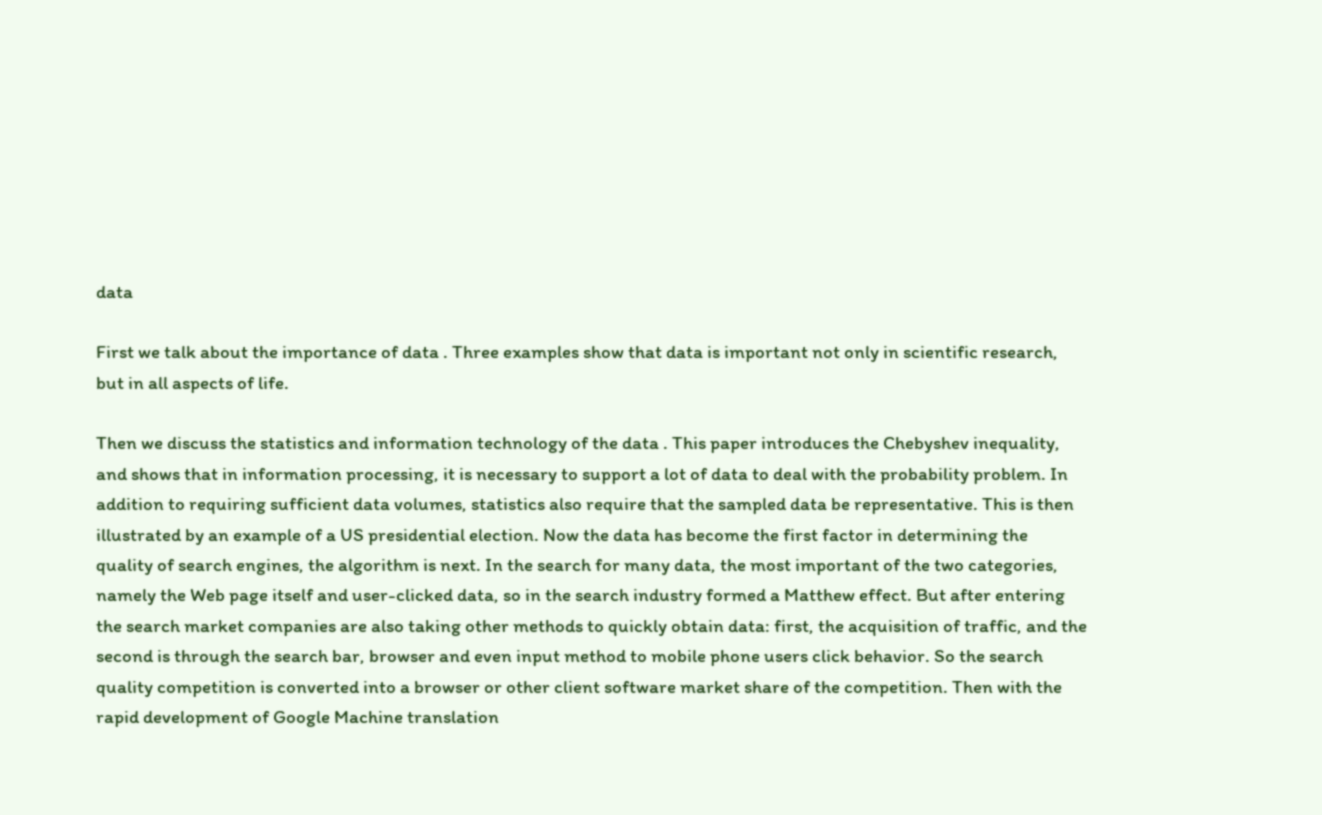data

First we talk about the importance of data . Three examples show that data is important not only in scientific research, but in all aspects of life.

Then we discuss the statistics and information technology of the data . This paper introduces the Chebyshev inequality, and shows that in information processing, it is necessary to support a lot of data to deal with the probability problem. In addition to requiring sufficient data volumes, statistics also require that the sampled data be representative. This is then illustrated by an example of a US presidential election. Now the data has become the first factor in determining the quality of search engines, the algorithm is next. In the search for many data, the most important of the two categories, namely the Web page itself and user-clicked data, so in the search industry formed a Matthew effect. But after entering the search market companies are also taking other methods to quickly obtain data: first, the acquisition of traffic, and the second is through the search bar, browser and even input method to mobile phone users click behavior. So the search quality competition is converted into a browser or other client software market share of the competition. Then with the rapid development of Google Machine translation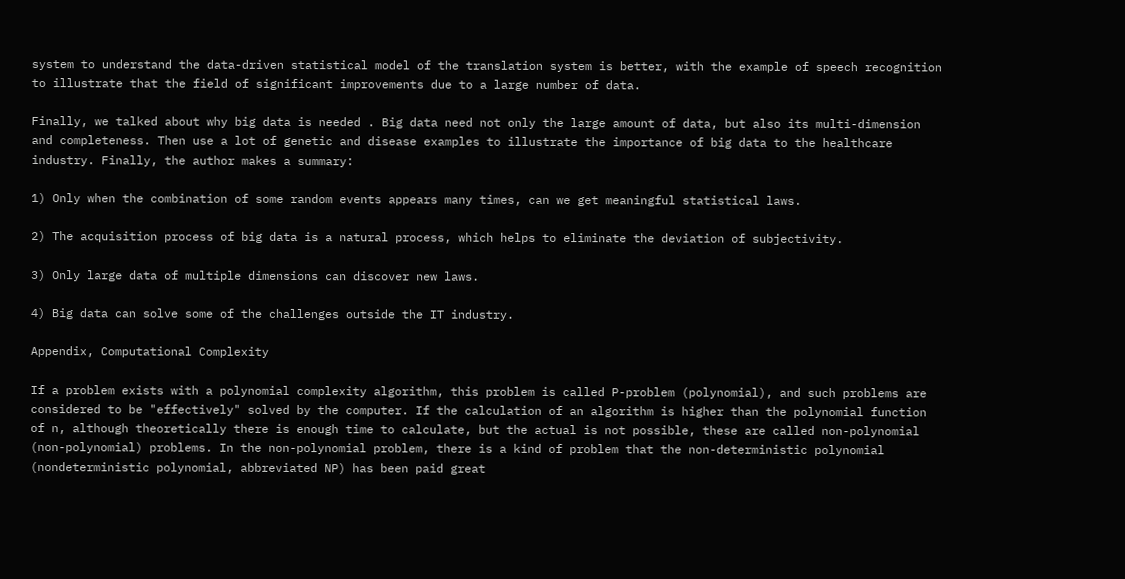system to understand the data-driven statistical model of the translation system is better, with the example of speech recognition to illustrate that the field of significant improvements due to a large number of data.

Finally, we talked about why big data is needed . Big data need not only the large amount of data, but also its multi-dimension and completeness. Then use a lot of genetic and disease examples to illustrate the importance of big data to the healthcare industry. Finally, the author makes a summary:

1) Only when the combination of some random events appears many times, can we get meaningful statistical laws.

2) The acquisition process of big data is a natural process, which helps to eliminate the deviation of subjectivity.

3) Only large data of multiple dimensions can discover new laws.

4) Big data can solve some of the challenges outside the IT industry.

Appendix, Computational Complexity

If a problem exists with a polynomial complexity algorithm, this problem is called P-problem (polynomial), and such problems are considered to be "effectively" solved by the computer. If the calculation of an algorithm is higher than the polynomial function of n, although theoretically there is enough time to calculate, but the actual is not possible, these are called non-polynomial (non-polynomial) problems. In the non-polynomial problem, there is a kind of problem that the non-deterministic polynomial (nondeterministic polynomial, abbreviated NP) has been paid great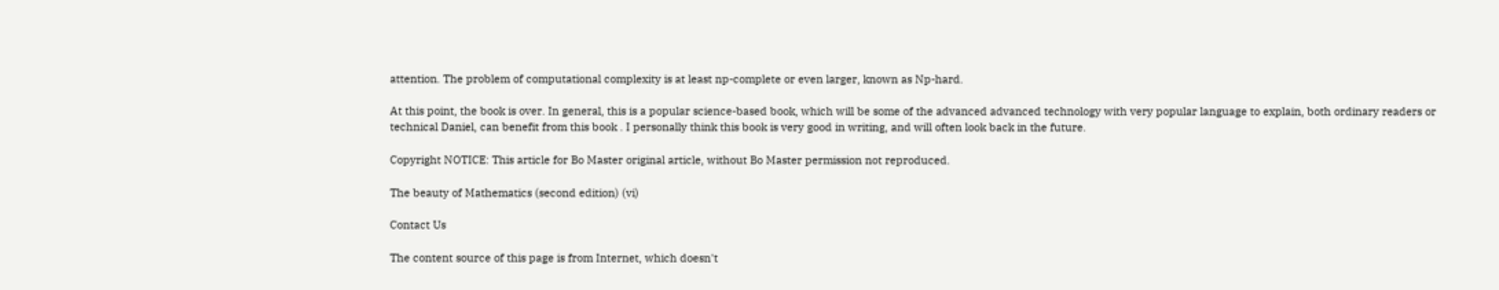attention. The problem of computational complexity is at least np-complete or even larger, known as Np-hard.

At this point, the book is over. In general, this is a popular science-based book, which will be some of the advanced advanced technology with very popular language to explain, both ordinary readers or technical Daniel, can benefit from this book . I personally think this book is very good in writing, and will often look back in the future.

Copyright NOTICE: This article for Bo Master original article, without Bo Master permission not reproduced.

The beauty of Mathematics (second edition) (vi)

Contact Us

The content source of this page is from Internet, which doesn't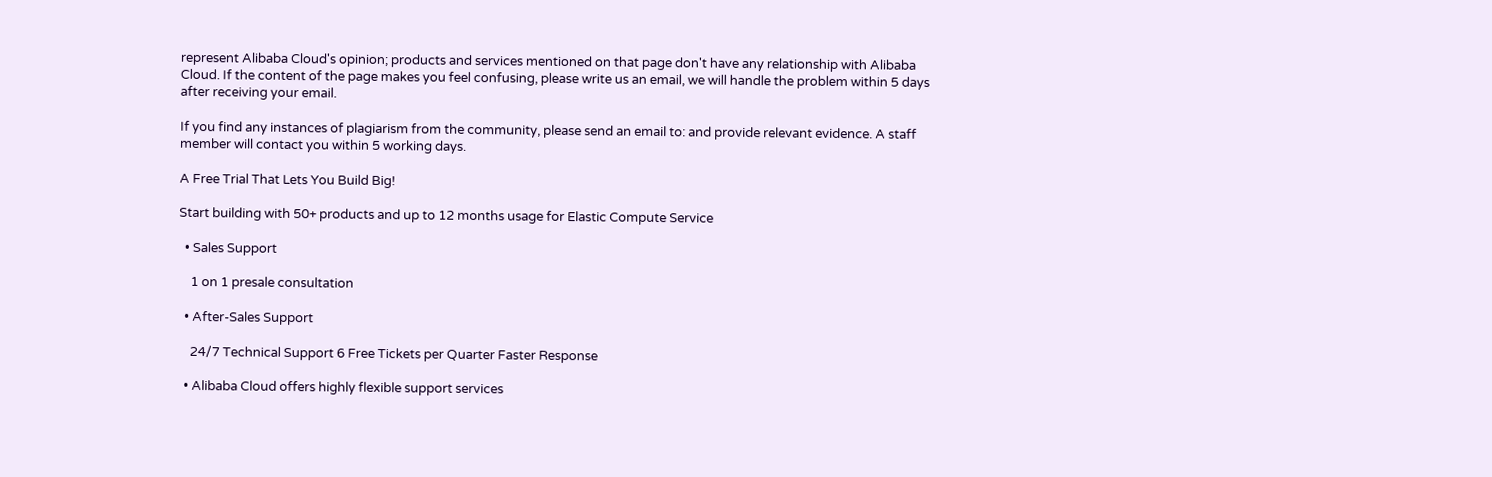represent Alibaba Cloud's opinion; products and services mentioned on that page don't have any relationship with Alibaba Cloud. If the content of the page makes you feel confusing, please write us an email, we will handle the problem within 5 days after receiving your email.

If you find any instances of plagiarism from the community, please send an email to: and provide relevant evidence. A staff member will contact you within 5 working days.

A Free Trial That Lets You Build Big!

Start building with 50+ products and up to 12 months usage for Elastic Compute Service

  • Sales Support

    1 on 1 presale consultation

  • After-Sales Support

    24/7 Technical Support 6 Free Tickets per Quarter Faster Response

  • Alibaba Cloud offers highly flexible support services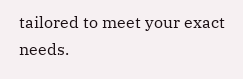tailored to meet your exact needs.